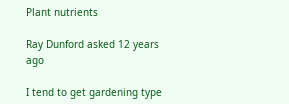Plant nutrients

Ray Dunford asked 12 years ago

I tend to get gardening type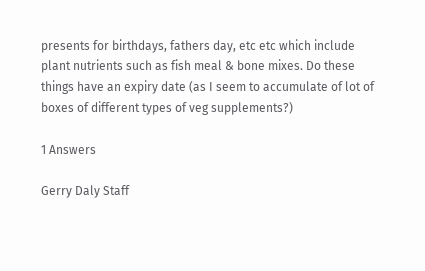presents for birthdays, fathers day, etc etc which include plant nutrients such as fish meal & bone mixes. Do these things have an expiry date (as I seem to accumulate of lot of boxes of different types of veg supplements?)

1 Answers

Gerry Daly Staff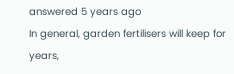answered 5 years ago
In general, garden fertilisers will keep for years,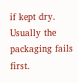if kept dry. Usually the packaging fails first.